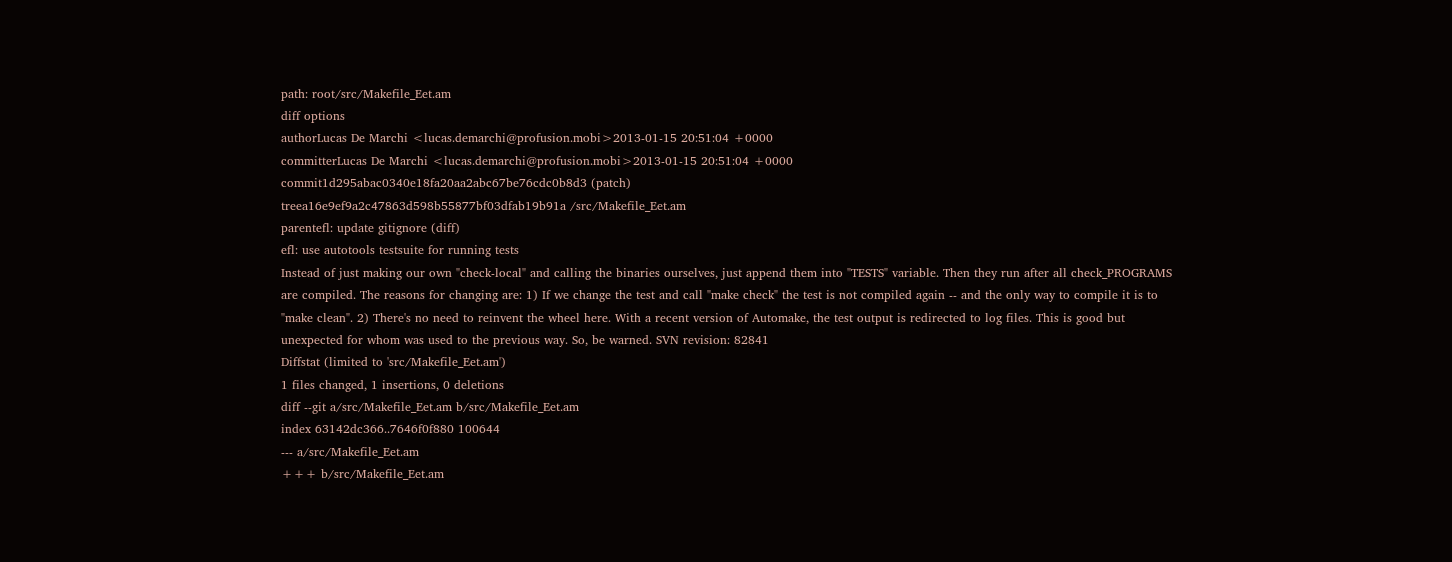path: root/src/Makefile_Eet.am
diff options
authorLucas De Marchi <lucas.demarchi@profusion.mobi>2013-01-15 20:51:04 +0000
committerLucas De Marchi <lucas.demarchi@profusion.mobi>2013-01-15 20:51:04 +0000
commit1d295abac0340e18fa20aa2abc67be76cdc0b8d3 (patch)
treea16e9ef9a2c47863d598b55877bf03dfab19b91a /src/Makefile_Eet.am
parentefl: update gitignore (diff)
efl: use autotools testsuite for running tests
Instead of just making our own "check-local" and calling the binaries ourselves, just append them into "TESTS" variable. Then they run after all check_PROGRAMS are compiled. The reasons for changing are: 1) If we change the test and call "make check" the test is not compiled again -- and the only way to compile it is to "make clean". 2) There's no need to reinvent the wheel here. With a recent version of Automake, the test output is redirected to log files. This is good but unexpected for whom was used to the previous way. So, be warned. SVN revision: 82841
Diffstat (limited to 'src/Makefile_Eet.am')
1 files changed, 1 insertions, 0 deletions
diff --git a/src/Makefile_Eet.am b/src/Makefile_Eet.am
index 63142dc366..7646f0f880 100644
--- a/src/Makefile_Eet.am
+++ b/src/Makefile_Eet.am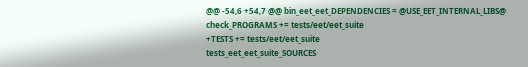@@ -54,6 +54,7 @@ bin_eet_eet_DEPENDENCIES = @USE_EET_INTERNAL_LIBS@
check_PROGRAMS += tests/eet/eet_suite
+TESTS += tests/eet/eet_suite
tests_eet_eet_suite_SOURCES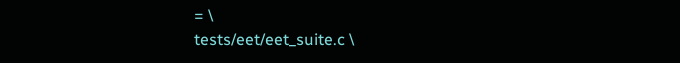= \
tests/eet/eet_suite.c \